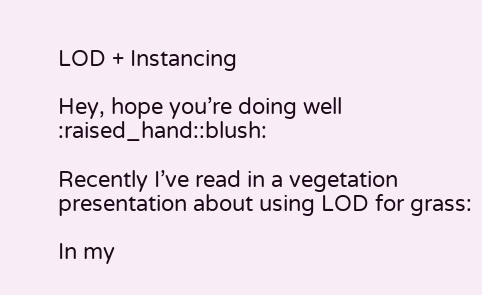LOD + Instancing

Hey, hope you’re doing well :raised_hand::blush:

Recently I’ve read in a vegetation presentation about using LOD for grass:

In my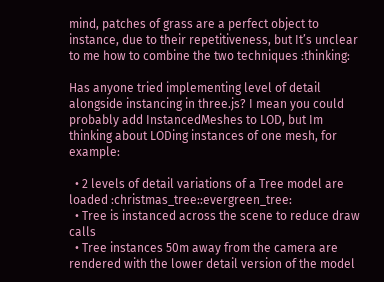mind, patches of grass are a perfect object to instance, due to their repetitiveness, but It’s unclear to me how to combine the two techniques :thinking:

Has anyone tried implementing level of detail alongside instancing in three.js? I mean you could probably add InstancedMeshes to LOD, but Im thinking about LODing instances of one mesh, for example:

  • 2 levels of detail variations of a Tree model are loaded :christmas_tree::evergreen_tree:
  • Tree is instanced across the scene to reduce draw calls
  • Tree instances 50m away from the camera are rendered with the lower detail version of the model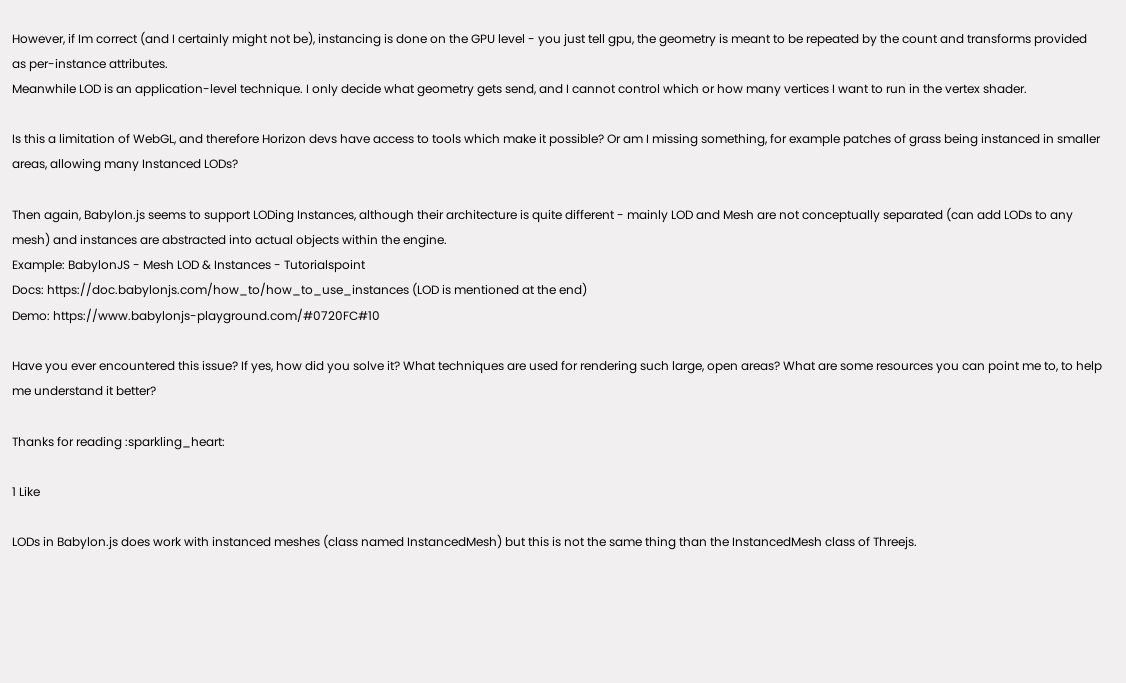However, if Im correct (and I certainly might not be), instancing is done on the GPU level - you just tell gpu, the geometry is meant to be repeated by the count and transforms provided as per-instance attributes.
Meanwhile LOD is an application-level technique. I only decide what geometry gets send, and I cannot control which or how many vertices I want to run in the vertex shader.

Is this a limitation of WebGL, and therefore Horizon devs have access to tools which make it possible? Or am I missing something, for example patches of grass being instanced in smaller areas, allowing many Instanced LODs?

Then again, Babylon.js seems to support LODing Instances, although their architecture is quite different - mainly LOD and Mesh are not conceptually separated (can add LODs to any mesh) and instances are abstracted into actual objects within the engine.
Example: BabylonJS - Mesh LOD & Instances - Tutorialspoint
Docs: https://doc.babylonjs.com/how_to/how_to_use_instances (LOD is mentioned at the end)
Demo: https://www.babylonjs-playground.com/#0720FC#10

Have you ever encountered this issue? If yes, how did you solve it? What techniques are used for rendering such large, open areas? What are some resources you can point me to, to help me understand it better?

Thanks for reading :sparkling_heart:

1 Like

LODs in Babylon.js does work with instanced meshes (class named InstancedMesh) but this is not the same thing than the InstancedMesh class of Threejs.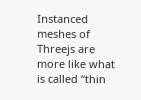Instanced meshes of Threejs are more like what is called “thin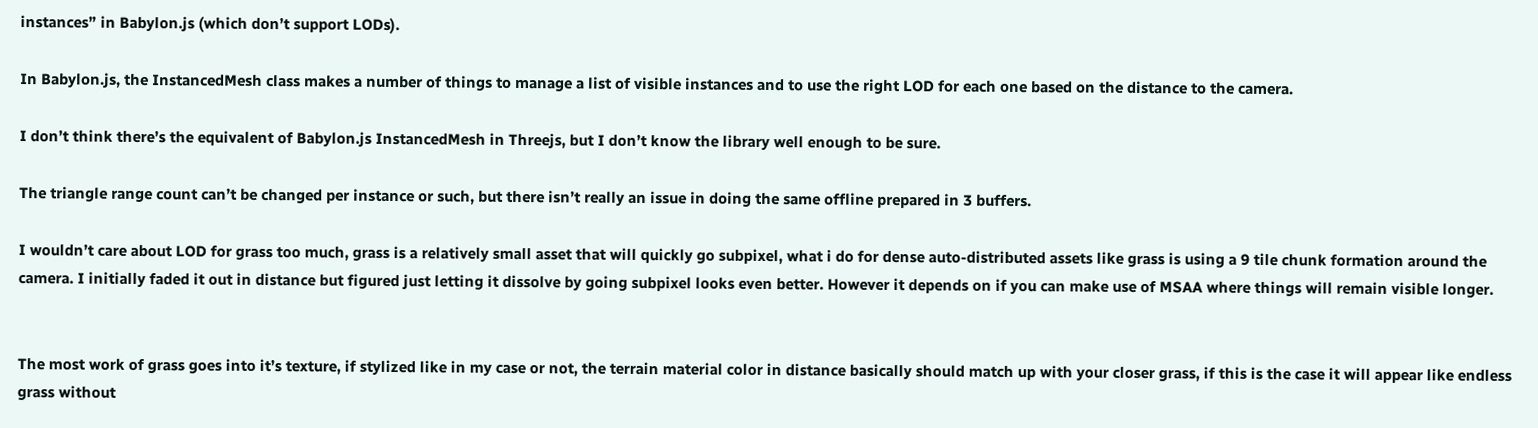instances” in Babylon.js (which don’t support LODs).

In Babylon.js, the InstancedMesh class makes a number of things to manage a list of visible instances and to use the right LOD for each one based on the distance to the camera.

I don’t think there’s the equivalent of Babylon.js InstancedMesh in Threejs, but I don’t know the library well enough to be sure.

The triangle range count can’t be changed per instance or such, but there isn’t really an issue in doing the same offline prepared in 3 buffers.

I wouldn’t care about LOD for grass too much, grass is a relatively small asset that will quickly go subpixel, what i do for dense auto-distributed assets like grass is using a 9 tile chunk formation around the camera. I initially faded it out in distance but figured just letting it dissolve by going subpixel looks even better. However it depends on if you can make use of MSAA where things will remain visible longer.


The most work of grass goes into it’s texture, if stylized like in my case or not, the terrain material color in distance basically should match up with your closer grass, if this is the case it will appear like endless grass without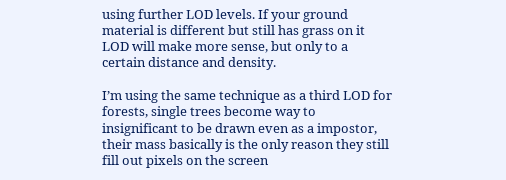using further LOD levels. If your ground material is different but still has grass on it LOD will make more sense, but only to a certain distance and density.

I’m using the same technique as a third LOD for forests, single trees become way to insignificant to be drawn even as a impostor, their mass basically is the only reason they still fill out pixels on the screen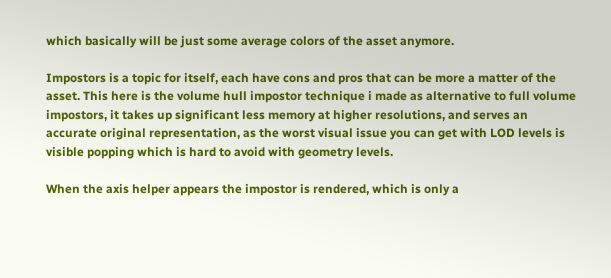which basically will be just some average colors of the asset anymore.

Impostors is a topic for itself, each have cons and pros that can be more a matter of the asset. This here is the volume hull impostor technique i made as alternative to full volume impostors, it takes up significant less memory at higher resolutions, and serves an accurate original representation, as the worst visual issue you can get with LOD levels is visible popping which is hard to avoid with geometry levels.

When the axis helper appears the impostor is rendered, which is only a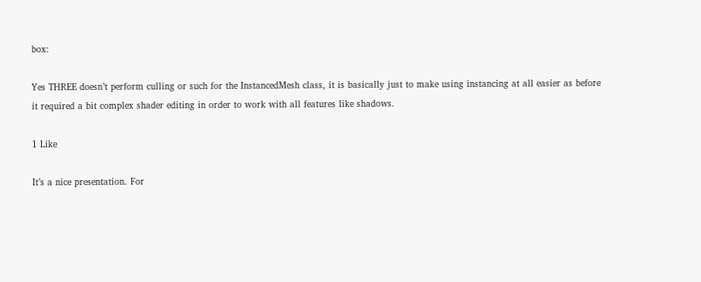box:

Yes THREE doesn’t perform culling or such for the InstancedMesh class, it is basically just to make using instancing at all easier as before it required a bit complex shader editing in order to work with all features like shadows.

1 Like

It’s a nice presentation. For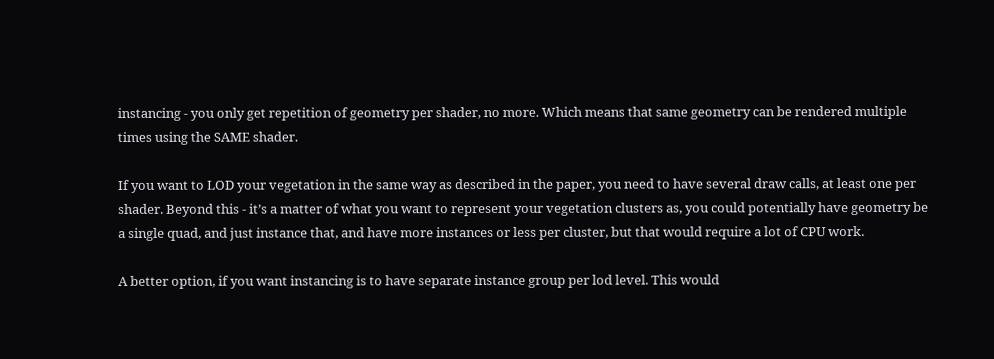instancing - you only get repetition of geometry per shader, no more. Which means that same geometry can be rendered multiple times using the SAME shader.

If you want to LOD your vegetation in the same way as described in the paper, you need to have several draw calls, at least one per shader. Beyond this - it’s a matter of what you want to represent your vegetation clusters as, you could potentially have geometry be a single quad, and just instance that, and have more instances or less per cluster, but that would require a lot of CPU work.

A better option, if you want instancing is to have separate instance group per lod level. This would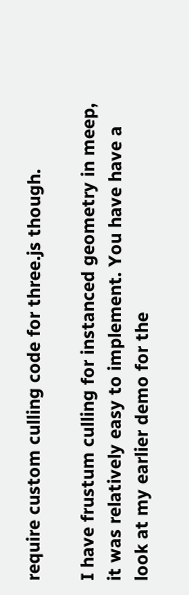require custom culling code for three.js though.

I have frustum culling for instanced geometry in meep, it was relatively easy to implement. You have have a look at my earlier demo for the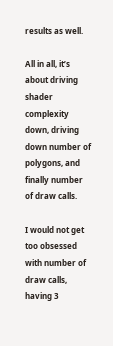results as well.

All in all, it’s about driving shader complexity down, driving down number of polygons, and finally number of draw calls.

I would not get too obsessed with number of draw calls, having 3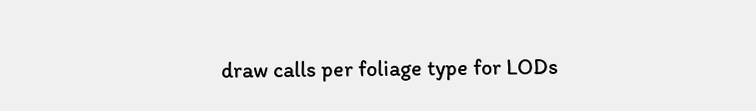draw calls per foliage type for LODs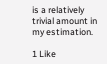is a relatively trivial amount in my estimation.

1 Like